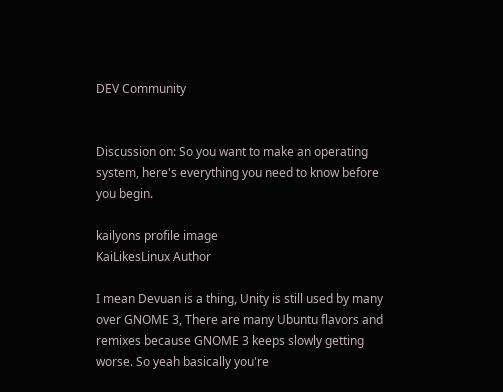DEV Community


Discussion on: So you want to make an operating system, here's everything you need to know before you begin.

kailyons profile image
KaiLikesLinux Author

I mean Devuan is a thing, Unity is still used by many over GNOME 3, There are many Ubuntu flavors and remixes because GNOME 3 keeps slowly getting worse. So yeah basically you're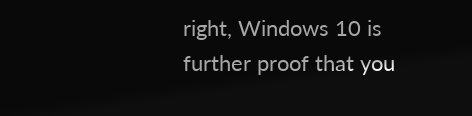right, Windows 10 is further proof that you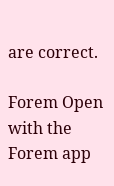are correct.

Forem Open with the Forem app